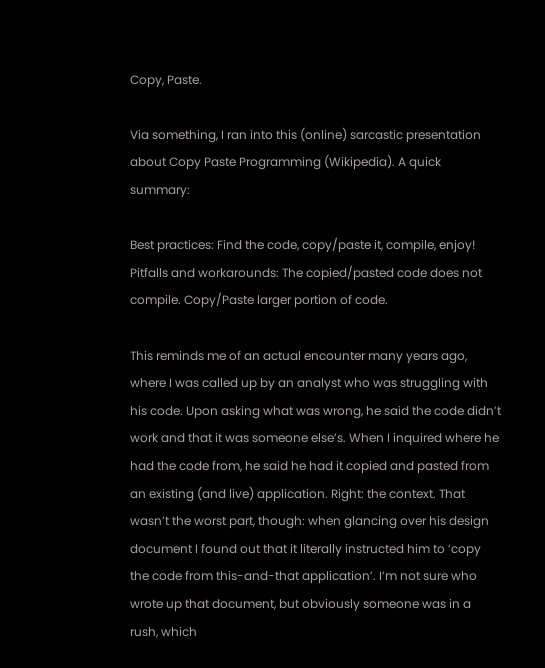Copy, Paste.

Via something, I ran into this (online) sarcastic presentation about Copy Paste Programming (Wikipedia). A quick summary:

Best practices: Find the code, copy/paste it, compile, enjoy!
Pitfalls and workarounds: The copied/pasted code does not compile. Copy/Paste larger portion of code.

This reminds me of an actual encounter many years ago, where I was called up by an analyst who was struggling with his code. Upon asking what was wrong, he said the code didn’t work and that it was someone else’s. When I inquired where he had the code from, he said he had it copied and pasted from an existing (and live) application. Right: the context. That wasn’t the worst part, though: when glancing over his design document I found out that it literally instructed him to ‘copy the code from this-and-that application’. I’m not sure who wrote up that document, but obviously someone was in a rush, which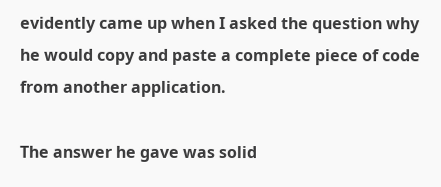evidently came up when I asked the question why he would copy and paste a complete piece of code from another application.

The answer he gave was solid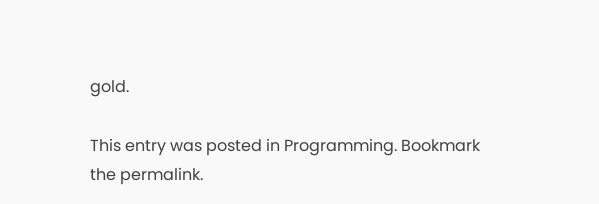gold.

This entry was posted in Programming. Bookmark the permalink.